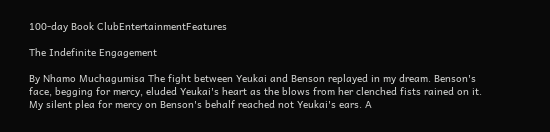100-day Book ClubEntertainmentFeatures

The Indefinite Engagement

By Nhamo Muchagumisa The fight between Yeukai and Benson replayed in my dream. Benson's face, begging for mercy, eluded Yeukai's heart as the blows from her clenched fists rained on it. My silent plea for mercy on Benson's behalf reached not Yeukai's ears. A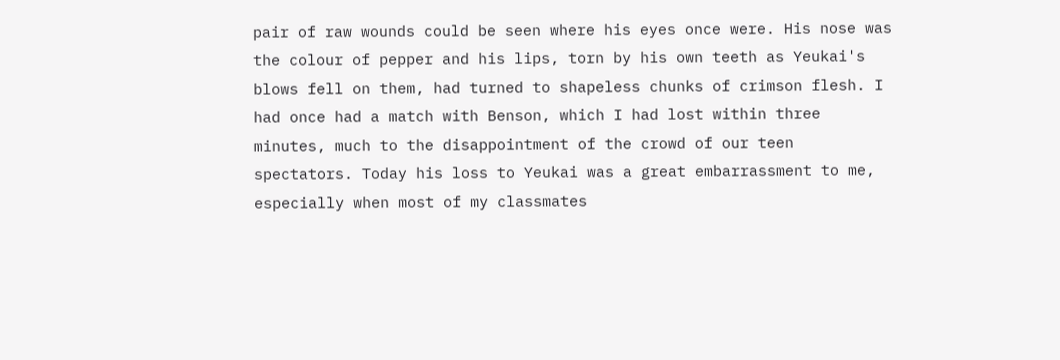pair of raw wounds could be seen where his eyes once were. His nose was the colour of pepper and his lips, torn by his own teeth as Yeukai's blows fell on them, had turned to shapeless chunks of crimson flesh. I had once had a match with Benson, which I had lost within three minutes, much to the disappointment of the crowd of our teen spectators. Today his loss to Yeukai was a great embarrassment to me, especially when most of my classmates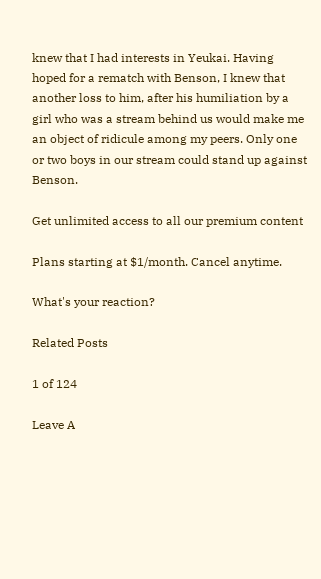knew that I had interests in Yeukai. Having hoped for a rematch with Benson, I knew that another loss to him, after his humiliation by a girl who was a stream behind us would make me an object of ridicule among my peers. Only one or two boys in our stream could stand up against Benson.

Get unlimited access to all our premium content

Plans starting at $1/month. Cancel anytime.

What's your reaction?

Related Posts

1 of 124

Leave A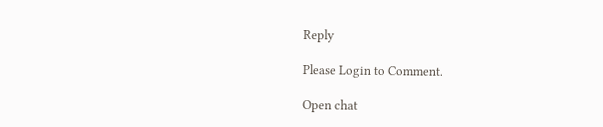Reply

Please Login to Comment.

Open chat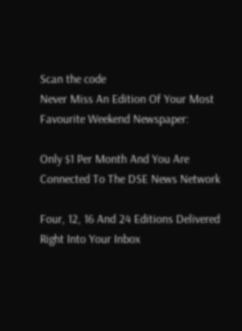Scan the code
Never Miss An Edition Of Your Most Favourite Weekend Newspaper:

Only $1 Per Month And You Are Connected To The DSE News Network

Four, 12, 16 And 24 Editions Delivered Right Into Your Inbox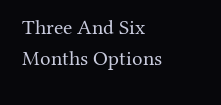Three And Six Months Options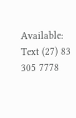Available: Text (27) 83 305 7778